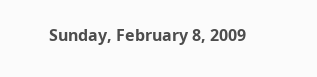Sunday, February 8, 2009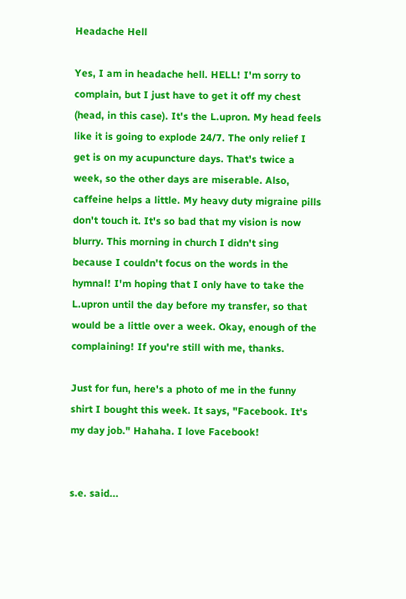Headache Hell

Yes, I am in headache hell. HELL! I'm sorry to complain, but I just have to get it off my chest (head, in this case). It's the L.upron. My head feels like it is going to explode 24/7. The only relief I get is on my acupuncture days. That's twice a week, so the other days are miserable. Also, caffeine helps a little. My heavy duty migraine pills don't touch it. It's so bad that my vision is now blurry. This morning in church I didn't sing because I couldn't focus on the words in the hymnal! I'm hoping that I only have to take the L.upron until the day before my transfer, so that would be a little over a week. Okay, enough of the complaining! If you're still with me, thanks.

Just for fun, here's a photo of me in the funny shirt I bought this week. It says, "Facebook. It's my day job." Hahaha. I love Facebook!


s.e. said...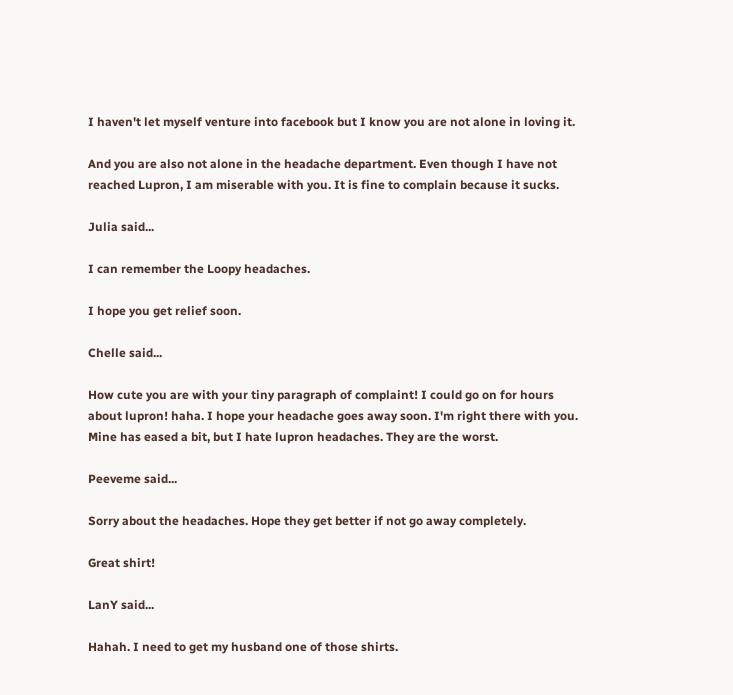I haven't let myself venture into facebook but I know you are not alone in loving it.

And you are also not alone in the headache department. Even though I have not reached Lupron, I am miserable with you. It is fine to complain because it sucks.

Julia said...

I can remember the Loopy headaches.

I hope you get relief soon.

Chelle said...

How cute you are with your tiny paragraph of complaint! I could go on for hours about lupron! haha. I hope your headache goes away soon. I'm right there with you. Mine has eased a bit, but I hate lupron headaches. They are the worst.

Peeveme said...

Sorry about the headaches. Hope they get better if not go away completely.

Great shirt!

LanY said...

Hahah. I need to get my husband one of those shirts.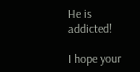He is addicted!

I hope your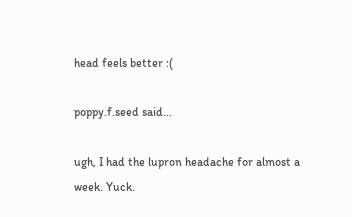head feels better :(

poppy.f.seed said...

ugh, I had the lupron headache for almost a week. Yuck.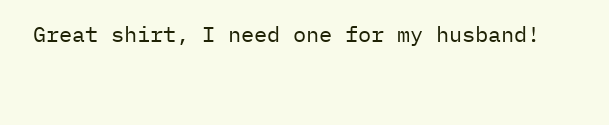Great shirt, I need one for my husband!